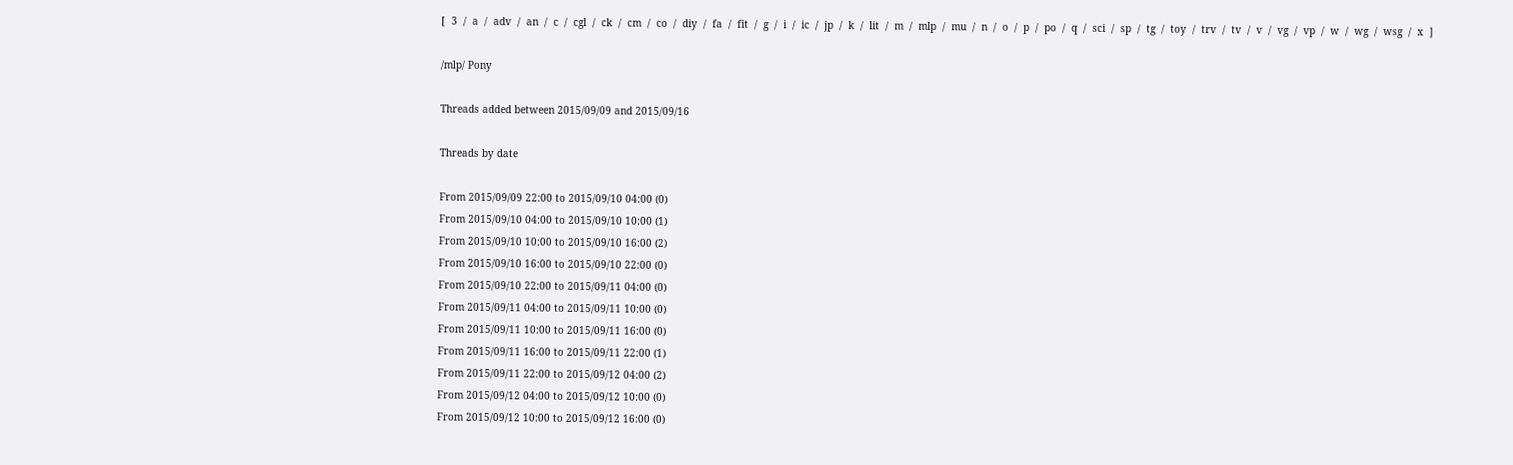[  3  /  a  /  adv  /  an  /  c  /  cgl  /  ck  /  cm  /  co  /  diy  /  fa  /  fit  /  g  /  i  /  ic  /  jp  /  k  /  lit  /  m  /  mlp  /  mu  /  n  /  o  /  p  /  po  /  q  /  sci  /  sp  /  tg  /  toy  /  trv  /  tv  /  v  /  vg  /  vp  /  w  /  wg  /  wsg  /  x  ]

/mlp/ Pony

Threads added between 2015/09/09 and 2015/09/16

Threads by date

From 2015/09/09 22:00 to 2015/09/10 04:00 (0)
From 2015/09/10 04:00 to 2015/09/10 10:00 (1)
From 2015/09/10 10:00 to 2015/09/10 16:00 (2)
From 2015/09/10 16:00 to 2015/09/10 22:00 (0)
From 2015/09/10 22:00 to 2015/09/11 04:00 (0)
From 2015/09/11 04:00 to 2015/09/11 10:00 (0)
From 2015/09/11 10:00 to 2015/09/11 16:00 (0)
From 2015/09/11 16:00 to 2015/09/11 22:00 (1)
From 2015/09/11 22:00 to 2015/09/12 04:00 (2)
From 2015/09/12 04:00 to 2015/09/12 10:00 (0)
From 2015/09/12 10:00 to 2015/09/12 16:00 (0)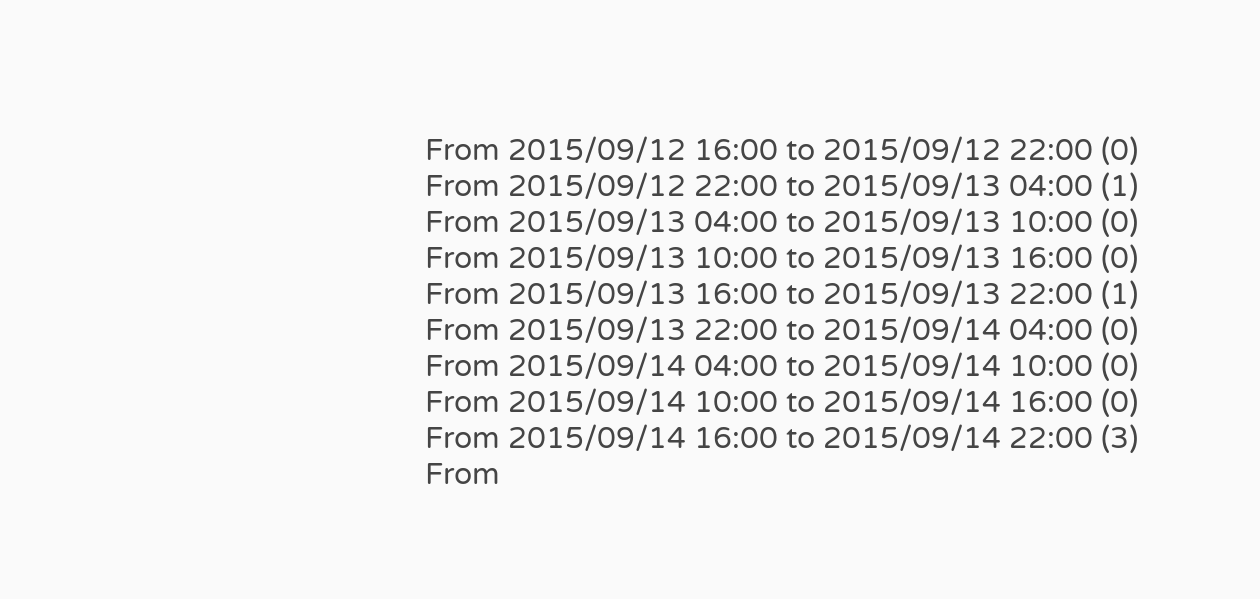From 2015/09/12 16:00 to 2015/09/12 22:00 (0)
From 2015/09/12 22:00 to 2015/09/13 04:00 (1)
From 2015/09/13 04:00 to 2015/09/13 10:00 (0)
From 2015/09/13 10:00 to 2015/09/13 16:00 (0)
From 2015/09/13 16:00 to 2015/09/13 22:00 (1)
From 2015/09/13 22:00 to 2015/09/14 04:00 (0)
From 2015/09/14 04:00 to 2015/09/14 10:00 (0)
From 2015/09/14 10:00 to 2015/09/14 16:00 (0)
From 2015/09/14 16:00 to 2015/09/14 22:00 (3)
From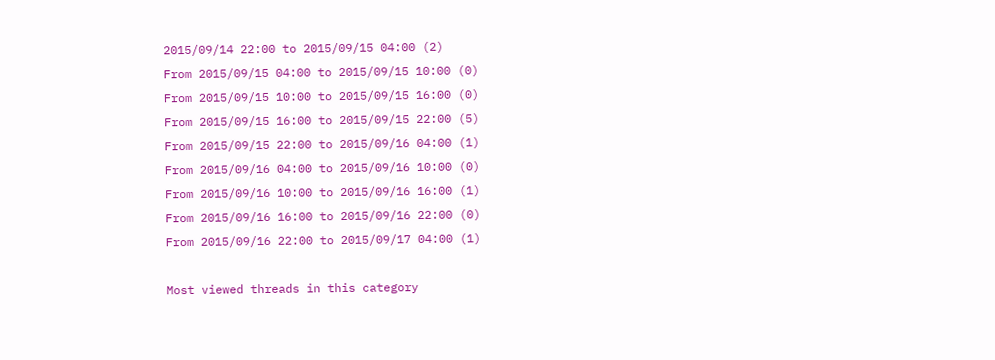2015/09/14 22:00 to 2015/09/15 04:00 (2)
From 2015/09/15 04:00 to 2015/09/15 10:00 (0)
From 2015/09/15 10:00 to 2015/09/15 16:00 (0)
From 2015/09/15 16:00 to 2015/09/15 22:00 (5)
From 2015/09/15 22:00 to 2015/09/16 04:00 (1)
From 2015/09/16 04:00 to 2015/09/16 10:00 (0)
From 2015/09/16 10:00 to 2015/09/16 16:00 (1)
From 2015/09/16 16:00 to 2015/09/16 22:00 (0)
From 2015/09/16 22:00 to 2015/09/17 04:00 (1)

Most viewed threads in this category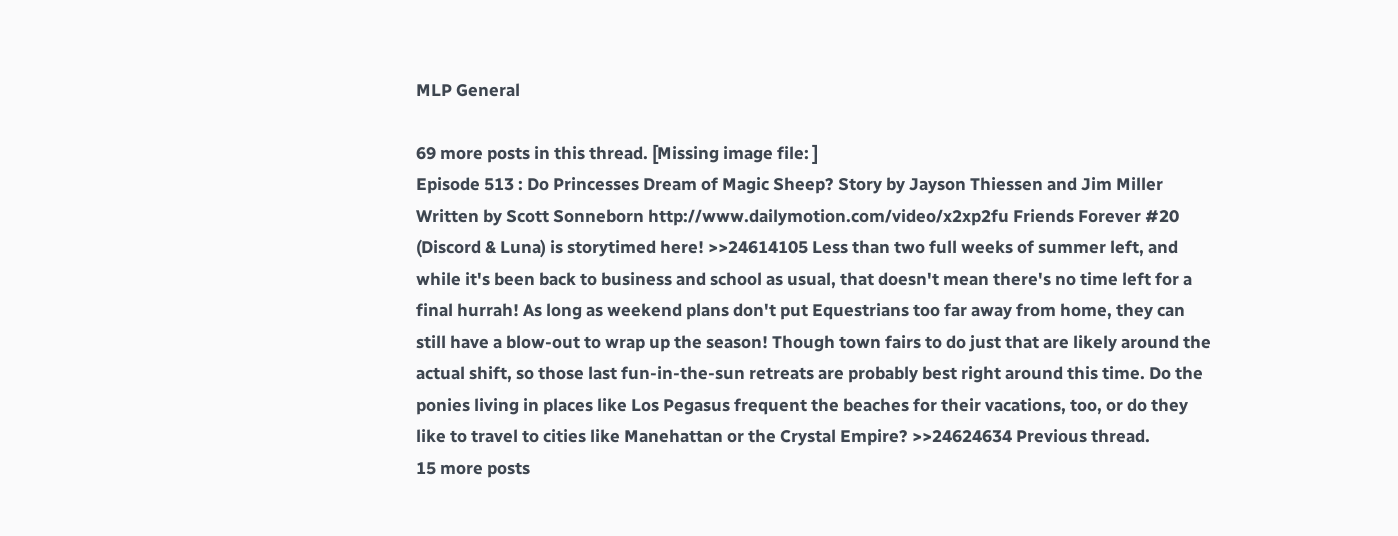MLP General

69 more posts in this thread. [Missing image file: ]
Episode 513 : Do Princesses Dream of Magic Sheep? Story by Jayson Thiessen and Jim Miller Written by Scott Sonneborn http://www.dailymotion.com/video/x2xp2fu Friends Forever #20 (Discord & Luna) is storytimed here! >>24614105 Less than two full weeks of summer left, and while it's been back to business and school as usual, that doesn't mean there's no time left for a final hurrah! As long as weekend plans don't put Equestrians too far away from home, they can still have a blow-out to wrap up the season! Though town fairs to do just that are likely around the actual shift, so those last fun-in-the-sun retreats are probably best right around this time. Do the ponies living in places like Los Pegasus frequent the beaches for their vacations, too, or do they like to travel to cities like Manehattan or the Crystal Empire? >>24624634 Previous thread.
15 more posts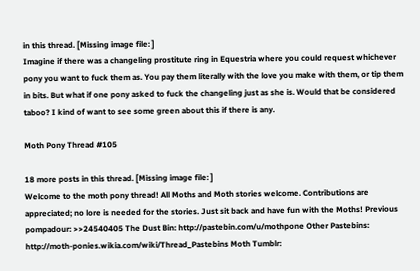in this thread. [Missing image file: ]
Imagine if there was a changeling prostitute ring in Equestria where you could request whichever pony you want to fuck them as. You pay them literally with the love you make with them, or tip them in bits. But what if one pony asked to fuck the changeling just as she is. Would that be considered taboo? I kind of want to see some green about this if there is any.

Moth Pony Thread #105

18 more posts in this thread. [Missing image file: ]
Welcome to the moth pony thread! All Moths and Moth stories welcome. Contributions are appreciated; no lore is needed for the stories. Just sit back and have fun with the Moths! Previous pompadour: >>24540405 The Dust Bin: http://pastebin.com/u/mothpone Other Pastebins: http://moth-ponies.wikia.com/wiki/Thread_Pastebins Moth Tumblr: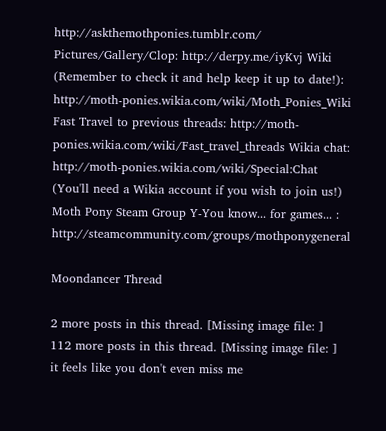http://askthemothponies.tumblr.com/ Pictures/Gallery/Clop: http://derpy.me/iyKvj Wiki (Remember to check it and help keep it up to date!): http://moth-ponies.wikia.com/wiki/Moth_Ponies_Wiki Fast Travel to previous threads: http://moth-ponies.wikia.com/wiki/Fast_travel_threads Wikia chat: http://moth-ponies.wikia.com/wiki/Special:Chat (You'll need a Wikia account if you wish to join us!) Moth Pony Steam Group Y-You know... for games... : http://steamcommunity.com/groups/mothponygeneral

Moondancer Thread

2 more posts in this thread. [Missing image file: ]
112 more posts in this thread. [Missing image file: ]
it feels like you don't even miss me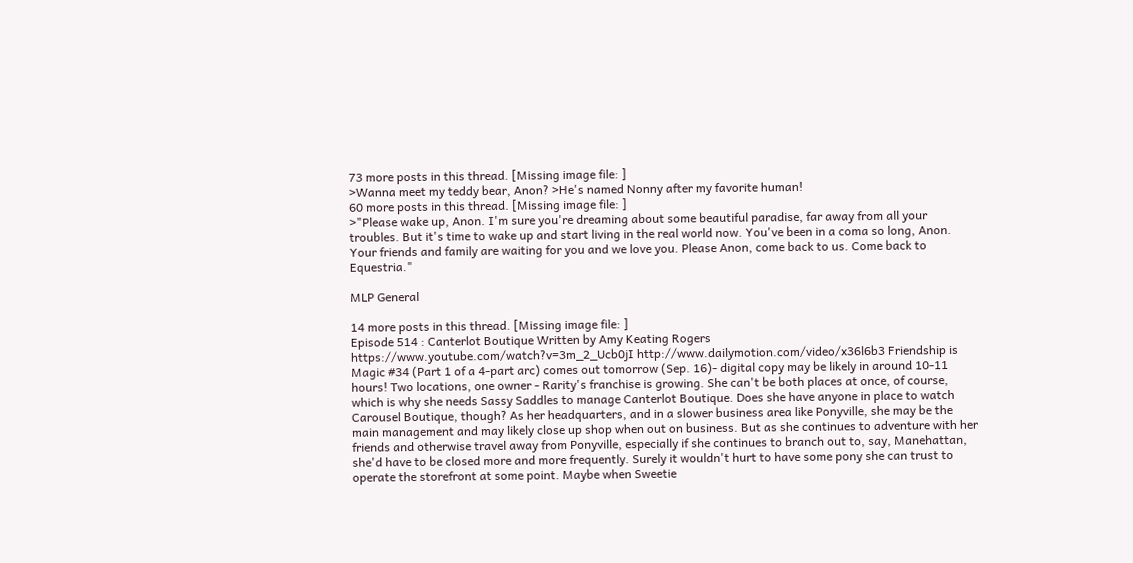73 more posts in this thread. [Missing image file: ]
>Wanna meet my teddy bear, Anon? >He's named Nonny after my favorite human!
60 more posts in this thread. [Missing image file: ]
>"Please wake up, Anon. I'm sure you're dreaming about some beautiful paradise, far away from all your troubles. But it's time to wake up and start living in the real world now. You've been in a coma so long, Anon. Your friends and family are waiting for you and we love you. Please Anon, come back to us. Come back to Equestria."

MLP General

14 more posts in this thread. [Missing image file: ]
Episode 514 : Canterlot Boutique Written by Amy Keating Rogers https://www.youtube.com/watch?v=3m_2_Ucb0jI http://www.dailymotion.com/video/x36l6b3 Friendship is Magic #34 (Part 1 of a 4-part arc) comes out tomorrow (Sep. 16)- digital copy may be likely in around 10-11 hours! Two locations, one owner - Rarity's franchise is growing. She can't be both places at once, of course, which is why she needs Sassy Saddles to manage Canterlot Boutique. Does she have anyone in place to watch Carousel Boutique, though? As her headquarters, and in a slower business area like Ponyville, she may be the main management and may likely close up shop when out on business. But as she continues to adventure with her friends and otherwise travel away from Ponyville, especially if she continues to branch out to, say, Manehattan, she'd have to be closed more and more frequently. Surely it wouldn't hurt to have some pony she can trust to operate the storefront at some point. Maybe when Sweetie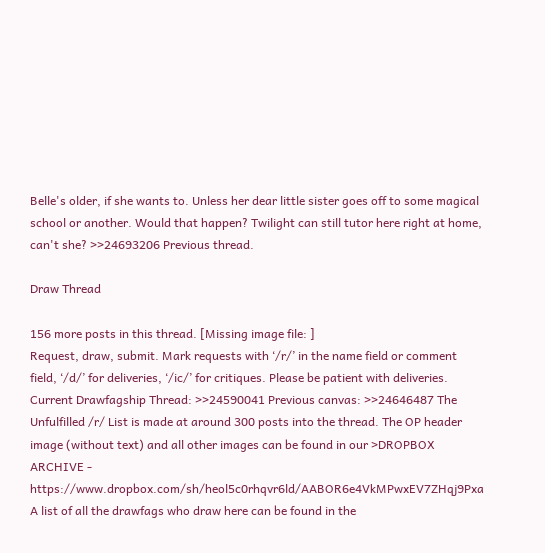Belle's older, if she wants to. Unless her dear little sister goes off to some magical school or another. Would that happen? Twilight can still tutor here right at home, can't she? >>24693206 Previous thread.

Draw Thread

156 more posts in this thread. [Missing image file: ]
Request, draw, submit. Mark requests with ‘/r/’ in the name field or comment field, ‘/d/’ for deliveries, ‘/ic/’ for critiques. Please be patient with deliveries. Current Drawfagship Thread: >>24590041 Previous canvas: >>24646487 The Unfulfilled /r/ List is made at around 300 posts into the thread. The OP header image (without text) and all other images can be found in our >DROPBOX ARCHIVE - https://www.dropbox.com/sh/heol5c0rhqvr6ld/AABOR6e4VkMPwxEV7ZHqj9Pxa A list of all the drawfags who draw here can be found in the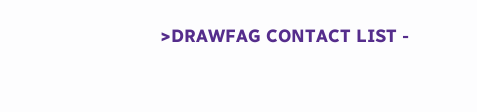>DRAWFAG CONTACT LIST -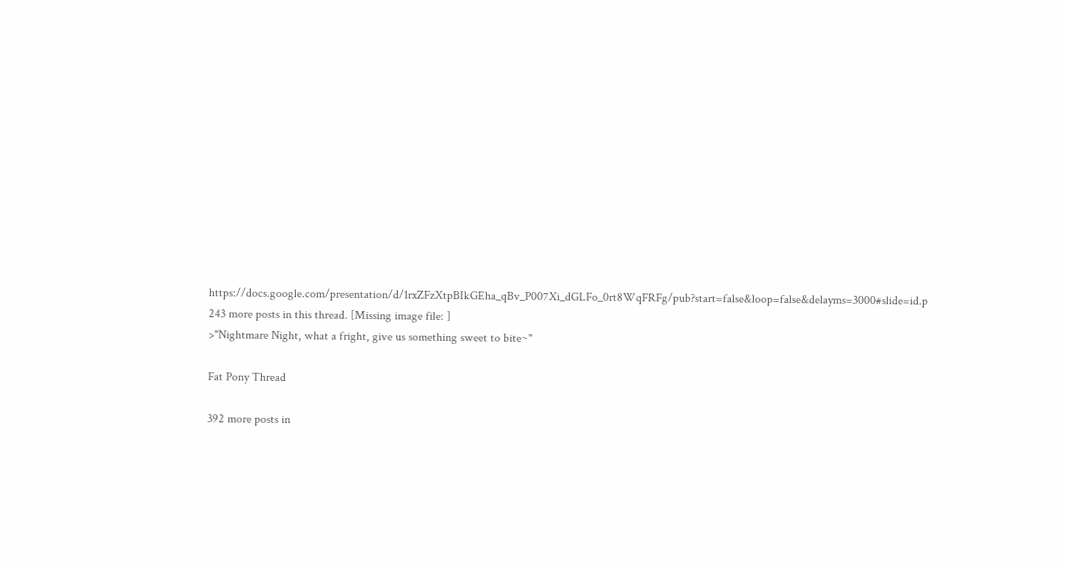https://docs.google.com/presentation/d/1rxZFzXtpBIkGEha_qBv_P007Xi_dGLFo_0rt8WqFRFg/pub?start=false&loop=false&delayms=3000#slide=id.p
243 more posts in this thread. [Missing image file: ]
>"Nightmare Night, what a fright, give us something sweet to bite~"

Fat Pony Thread

392 more posts in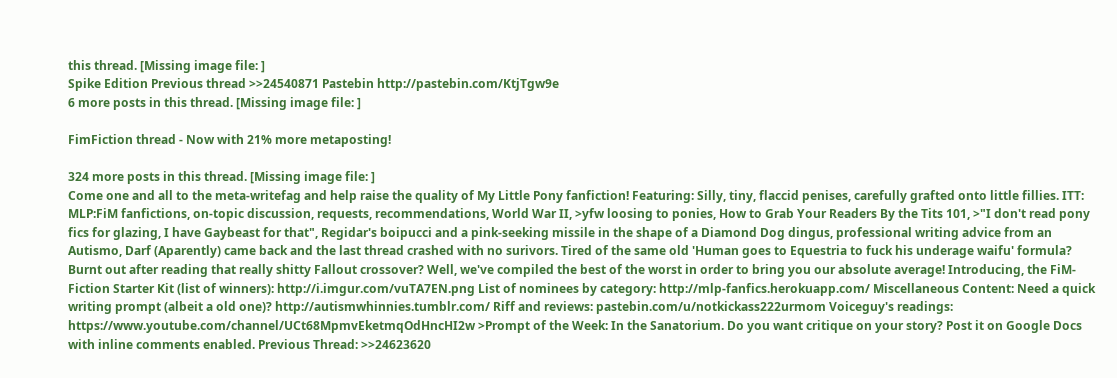this thread. [Missing image file: ]
Spike Edition Previous thread >>24540871 Pastebin http://pastebin.com/KtjTgw9e
6 more posts in this thread. [Missing image file: ]

FimFiction thread - Now with 21% more metaposting!

324 more posts in this thread. [Missing image file: ]
Come one and all to the meta-writefag and help raise the quality of My Little Pony fanfiction! Featuring: Silly, tiny, flaccid penises, carefully grafted onto little fillies. ITT: MLP:FiM fanfictions, on-topic discussion, requests, recommendations, World War II, >yfw loosing to ponies, How to Grab Your Readers By the Tits 101, >"I don't read pony fics for glazing, I have Gaybeast for that", Regidar's boipucci and a pink-seeking missile in the shape of a Diamond Dog dingus, professional writing advice from an Autismo, Darf (Aparently) came back and the last thread crashed with no surivors. Tired of the same old 'Human goes to Equestria to fuck his underage waifu' formula? Burnt out after reading that really shitty Fallout crossover? Well, we've compiled the best of the worst in order to bring you our absolute average! Introducing, the FiM-Fiction Starter Kit (list of winners): http://i.imgur.com/vuTA7EN.png List of nominees by category: http://mlp-fanfics.herokuapp.com/ Miscellaneous Content: Need a quick writing prompt (albeit a old one)? http://autismwhinnies.tumblr.com/ Riff and reviews: pastebin.com/u/notkickass222urmom Voiceguy's readings: https://www.youtube.com/channel/UCt68MpmvEketmqOdHncHI2w >Prompt of the Week: In the Sanatorium. Do you want critique on your story? Post it on Google Docs with inline comments enabled. Previous Thread: >>24623620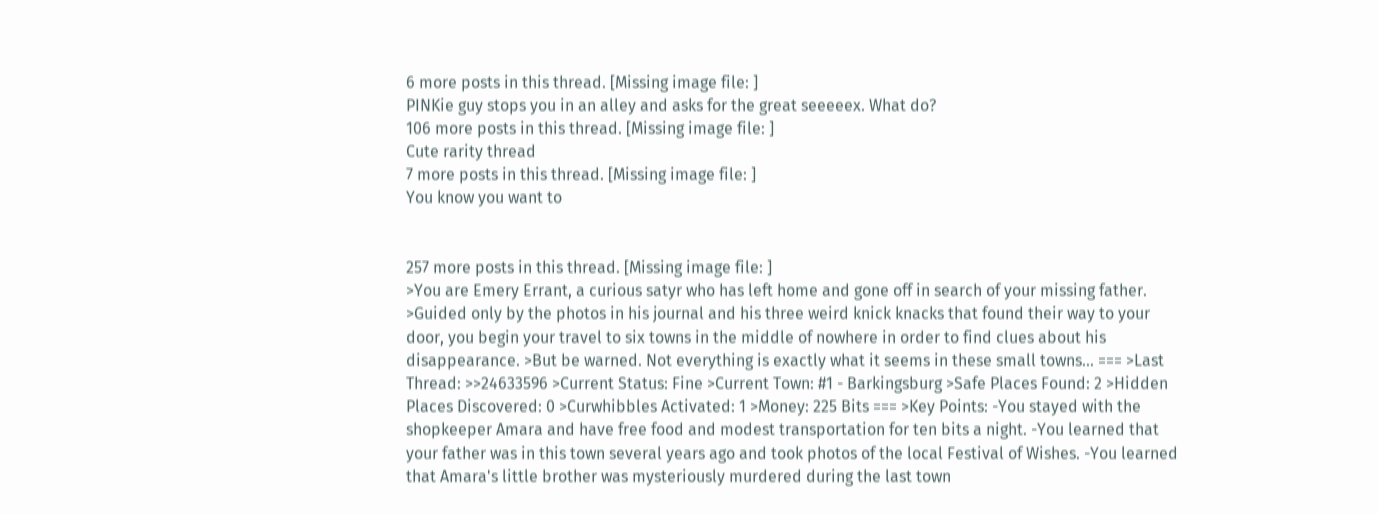6 more posts in this thread. [Missing image file: ]
PINKie guy stops you in an alley and asks for the great seeeeex. What do?
106 more posts in this thread. [Missing image file: ]
Cute rarity thread
7 more posts in this thread. [Missing image file: ]
You know you want to


257 more posts in this thread. [Missing image file: ]
>You are Emery Errant, a curious satyr who has left home and gone off in search of your missing father. >Guided only by the photos in his journal and his three weird knick knacks that found their way to your door, you begin your travel to six towns in the middle of nowhere in order to find clues about his disappearance. >But be warned. Not everything is exactly what it seems in these small towns... === >Last Thread: >>24633596 >Current Status: Fine >Current Town: #1 - Barkingsburg >Safe Places Found: 2 >Hidden Places Discovered: 0 >Curwhibbles Activated: 1 >Money: 225 Bits === >Key Points: -You stayed with the shopkeeper Amara and have free food and modest transportation for ten bits a night. -You learned that your father was in this town several years ago and took photos of the local Festival of Wishes. -You learned that Amara's little brother was mysteriously murdered during the last town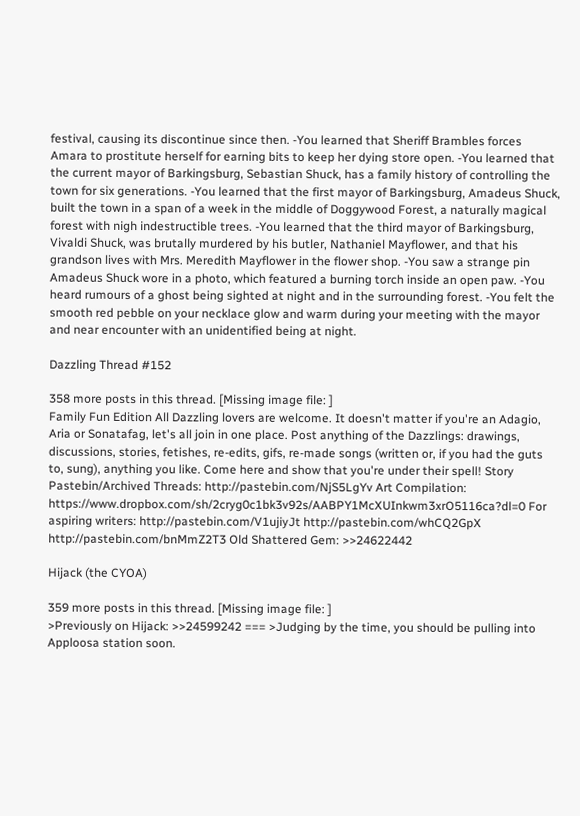festival, causing its discontinue since then. -You learned that Sheriff Brambles forces Amara to prostitute herself for earning bits to keep her dying store open. -You learned that the current mayor of Barkingsburg, Sebastian Shuck, has a family history of controlling the town for six generations. -You learned that the first mayor of Barkingsburg, Amadeus Shuck, built the town in a span of a week in the middle of Doggywood Forest, a naturally magical forest with nigh indestructible trees. -You learned that the third mayor of Barkingsburg, Vivaldi Shuck, was brutally murdered by his butler, Nathaniel Mayflower, and that his grandson lives with Mrs. Meredith Mayflower in the flower shop. -You saw a strange pin Amadeus Shuck wore in a photo, which featured a burning torch inside an open paw. -You heard rumours of a ghost being sighted at night and in the surrounding forest. -You felt the smooth red pebble on your necklace glow and warm during your meeting with the mayor and near encounter with an unidentified being at night.

Dazzling Thread #152

358 more posts in this thread. [Missing image file: ]
Family Fun Edition All Dazzling lovers are welcome. It doesn't matter if you're an Adagio, Aria or Sonatafag, let's all join in one place. Post anything of the Dazzlings: drawings, discussions, stories, fetishes, re-edits, gifs, re-made songs (written or, if you had the guts to, sung), anything you like. Come here and show that you're under their spell! Story Pastebin/Archived Threads: http://pastebin.com/NjS5LgYv Art Compilation: https://www.dropbox.com/sh/2cryg0c1bk3v92s/AABPY1McXUInkwm3xrO5116ca?dl=0 For aspiring writers: http://pastebin.com/V1ujiyJt http://pastebin.com/whCQ2GpX http://pastebin.com/bnMmZ2T3 Old Shattered Gem: >>24622442

Hijack (the CYOA)

359 more posts in this thread. [Missing image file: ]
>Previously on Hijack: >>24599242 === >Judging by the time, you should be pulling into Apploosa station soon.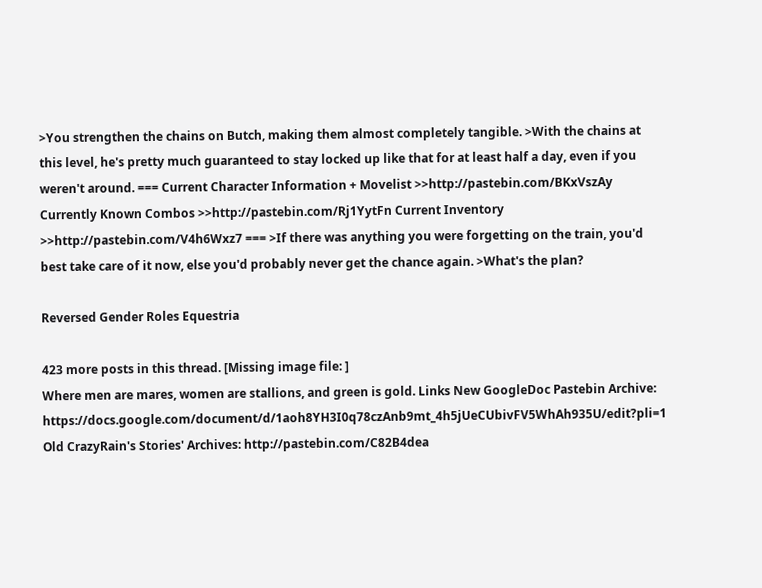>You strengthen the chains on Butch, making them almost completely tangible. >With the chains at this level, he's pretty much guaranteed to stay locked up like that for at least half a day, even if you weren't around. === Current Character Information + Movelist >>http://pastebin.com/BKxVszAy Currently Known Combos >>http://pastebin.com/Rj1YytFn Current Inventory >>http://pastebin.com/V4h6Wxz7 === >If there was anything you were forgetting on the train, you'd best take care of it now, else you'd probably never get the chance again. >What's the plan?

Reversed Gender Roles Equestria

423 more posts in this thread. [Missing image file: ]
Where men are mares, women are stallions, and green is gold. Links New GoogleDoc Pastebin Archive: https://docs.google.com/document/d/1aoh8YH3I0q78czAnb9mt_4h5jUeCUbivFV5WhAh935U/edit?pli=1 Old CrazyRain's Stories' Archives: http://pastebin.com/C82B4dea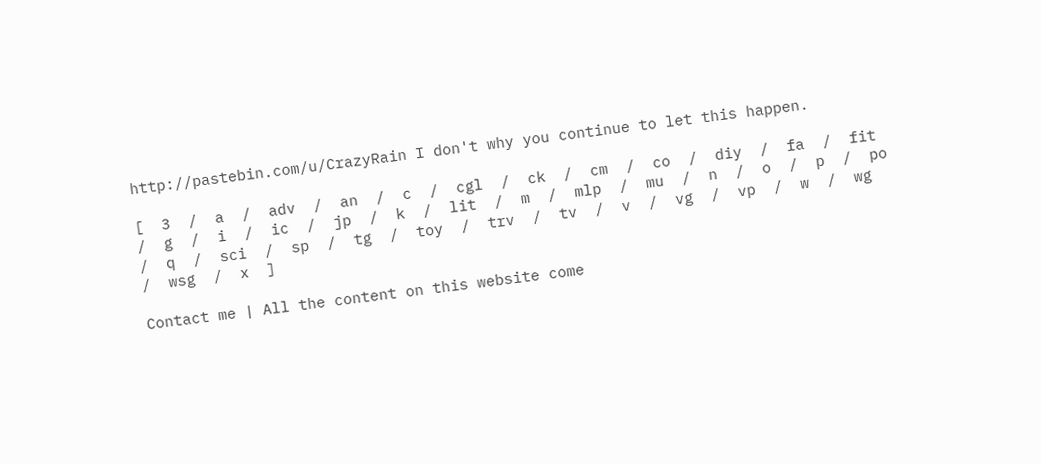http://pastebin.com/u/CrazyRain I don't why you continue to let this happen.

[  3  /  a  /  adv  /  an  /  c  /  cgl  /  ck  /  cm  /  co  /  diy  /  fa  /  fit  /  g  /  i  /  ic  /  jp  /  k  /  lit  /  m  /  mlp  /  mu  /  n  /  o  /  p  /  po  /  q  /  sci  /  sp  /  tg  /  toy  /  trv  /  tv  /  v  /  vg  /  vp  /  w  /  wg  /  wsg  /  x  ]

Contact me | All the content on this website come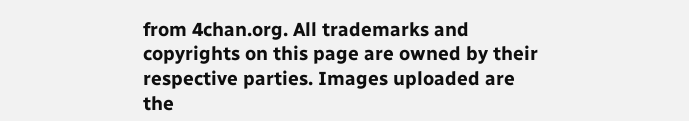from 4chan.org. All trademarks and copyrights on this page are owned by their respective parties. Images uploaded are the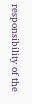responsibility of the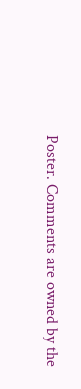Poster. Comments are owned by the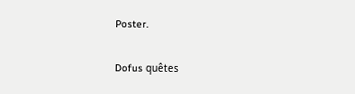Poster.

Dofus quêtes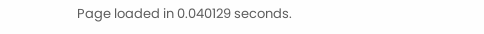Page loaded in 0.040129 seconds.